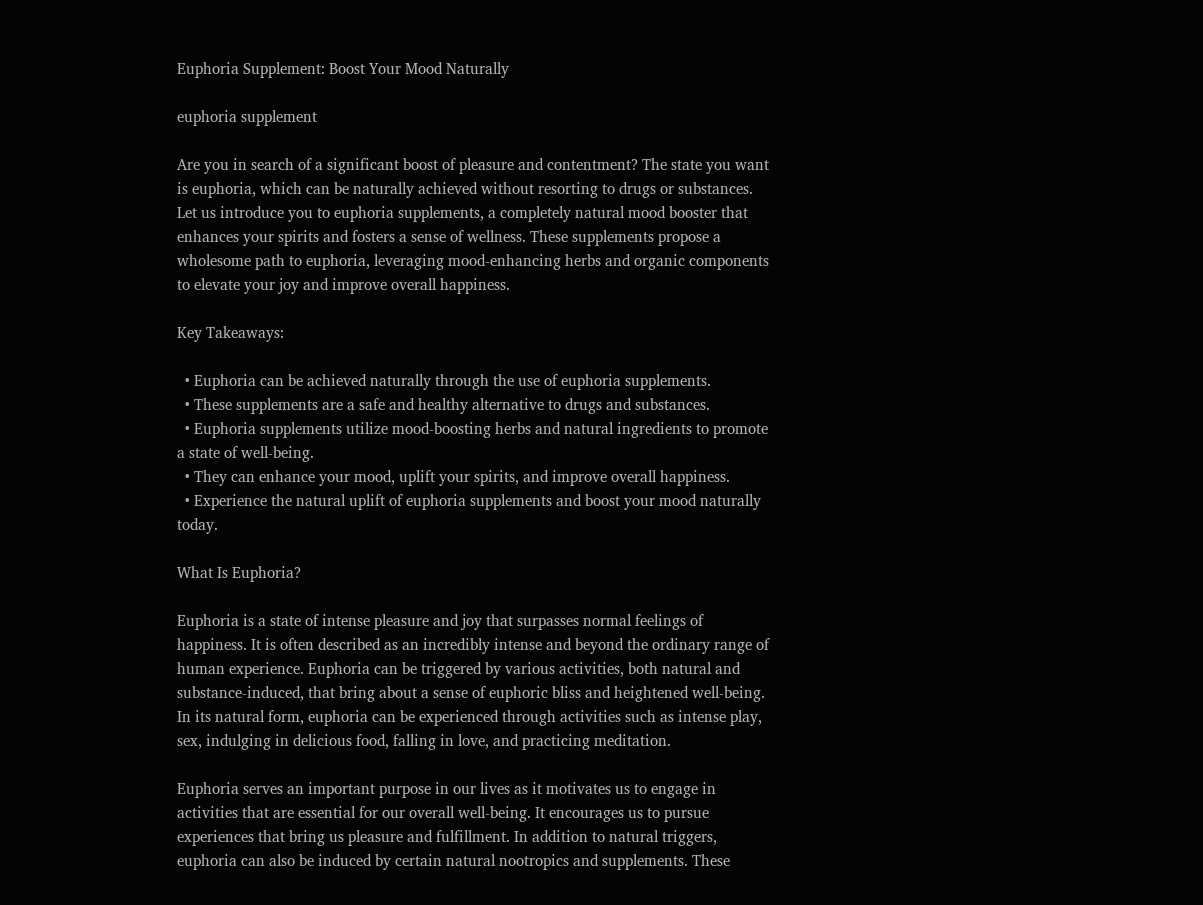Euphoria Supplement: Boost Your Mood Naturally

euphoria supplement

Are you in search of a significant boost of pleasure and contentment? The state you want is euphoria, which can be naturally achieved without resorting to drugs or substances. Let us introduce you to euphoria supplements, a completely natural mood booster that enhances your spirits and fosters a sense of wellness. These supplements propose a wholesome path to euphoria, leveraging mood-enhancing herbs and organic components to elevate your joy and improve overall happiness.

Key Takeaways:

  • Euphoria can be achieved naturally through the use of euphoria supplements.
  • These supplements are a safe and healthy alternative to drugs and substances.
  • Euphoria supplements utilize mood-boosting herbs and natural ingredients to promote a state of well-being.
  • They can enhance your mood, uplift your spirits, and improve overall happiness.
  • Experience the natural uplift of euphoria supplements and boost your mood naturally today.

What Is Euphoria?

Euphoria is a state of intense pleasure and joy that surpasses normal feelings of happiness. It is often described as an incredibly intense and beyond the ordinary range of human experience. Euphoria can be triggered by various activities, both natural and substance-induced, that bring about a sense of euphoric bliss and heightened well-being. In its natural form, euphoria can be experienced through activities such as intense play, sex, indulging in delicious food, falling in love, and practicing meditation.

Euphoria serves an important purpose in our lives as it motivates us to engage in activities that are essential for our overall well-being. It encourages us to pursue experiences that bring us pleasure and fulfillment. In addition to natural triggers, euphoria can also be induced by certain natural nootropics and supplements. These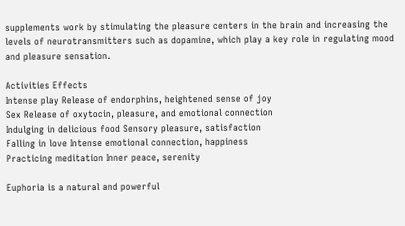supplements work by stimulating the pleasure centers in the brain and increasing the levels of neurotransmitters such as dopamine, which play a key role in regulating mood and pleasure sensation.

Activities Effects
Intense play Release of endorphins, heightened sense of joy
Sex Release of oxytocin, pleasure, and emotional connection
Indulging in delicious food Sensory pleasure, satisfaction
Falling in love Intense emotional connection, happiness
Practicing meditation Inner peace, serenity

Euphoria is a natural and powerful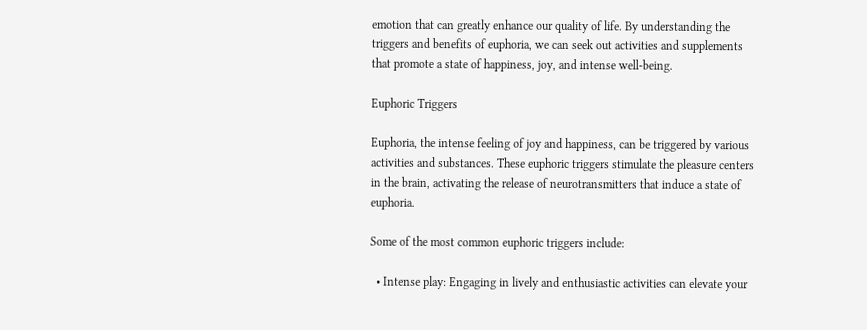emotion that can greatly enhance our quality of life. By understanding the triggers and benefits of euphoria, we can seek out activities and supplements that promote a state of happiness, joy, and intense well-being.

Euphoric Triggers

Euphoria, the intense feeling of joy and happiness, can be triggered by various activities and substances. These euphoric triggers stimulate the pleasure centers in the brain, activating the release of neurotransmitters that induce a state of euphoria.

Some of the most common euphoric triggers include:

  • Intense play: Engaging in lively and enthusiastic activities can elevate your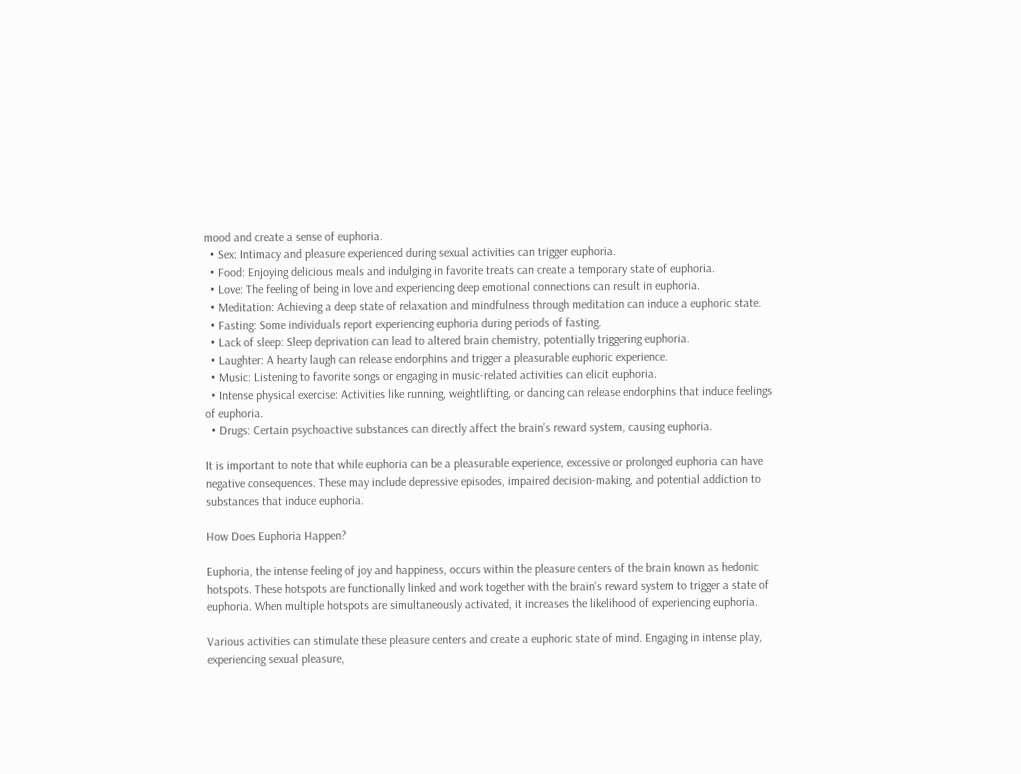mood and create a sense of euphoria.
  • Sex: Intimacy and pleasure experienced during sexual activities can trigger euphoria.
  • Food: Enjoying delicious meals and indulging in favorite treats can create a temporary state of euphoria.
  • Love: The feeling of being in love and experiencing deep emotional connections can result in euphoria.
  • Meditation: Achieving a deep state of relaxation and mindfulness through meditation can induce a euphoric state.
  • Fasting: Some individuals report experiencing euphoria during periods of fasting.
  • Lack of sleep: Sleep deprivation can lead to altered brain chemistry, potentially triggering euphoria.
  • Laughter: A hearty laugh can release endorphins and trigger a pleasurable euphoric experience.
  • Music: Listening to favorite songs or engaging in music-related activities can elicit euphoria.
  • Intense physical exercise: Activities like running, weightlifting, or dancing can release endorphins that induce feelings of euphoria.
  • Drugs: Certain psychoactive substances can directly affect the brain’s reward system, causing euphoria.

It is important to note that while euphoria can be a pleasurable experience, excessive or prolonged euphoria can have negative consequences. These may include depressive episodes, impaired decision-making, and potential addiction to substances that induce euphoria.

How Does Euphoria Happen?

Euphoria, the intense feeling of joy and happiness, occurs within the pleasure centers of the brain known as hedonic hotspots. These hotspots are functionally linked and work together with the brain’s reward system to trigger a state of euphoria. When multiple hotspots are simultaneously activated, it increases the likelihood of experiencing euphoria.

Various activities can stimulate these pleasure centers and create a euphoric state of mind. Engaging in intense play, experiencing sexual pleasure,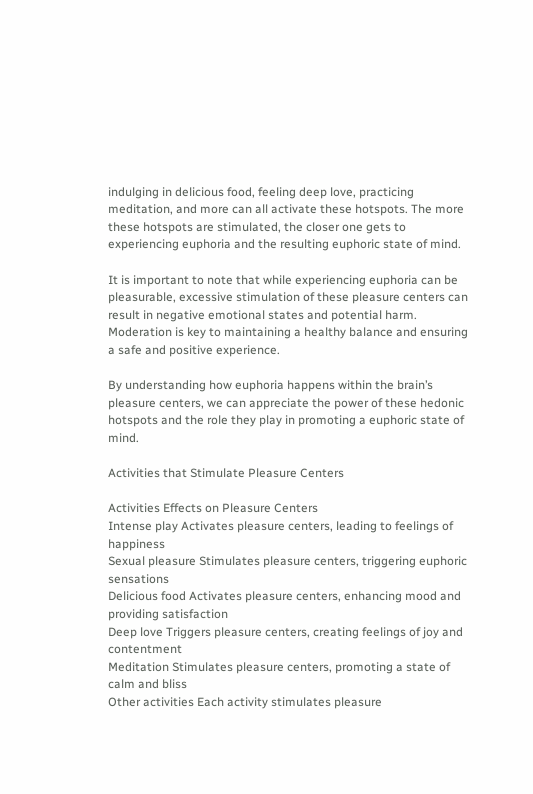indulging in delicious food, feeling deep love, practicing meditation, and more can all activate these hotspots. The more these hotspots are stimulated, the closer one gets to experiencing euphoria and the resulting euphoric state of mind.

It is important to note that while experiencing euphoria can be pleasurable, excessive stimulation of these pleasure centers can result in negative emotional states and potential harm. Moderation is key to maintaining a healthy balance and ensuring a safe and positive experience.

By understanding how euphoria happens within the brain’s pleasure centers, we can appreciate the power of these hedonic hotspots and the role they play in promoting a euphoric state of mind.

Activities that Stimulate Pleasure Centers

Activities Effects on Pleasure Centers
Intense play Activates pleasure centers, leading to feelings of happiness
Sexual pleasure Stimulates pleasure centers, triggering euphoric sensations
Delicious food Activates pleasure centers, enhancing mood and providing satisfaction
Deep love Triggers pleasure centers, creating feelings of joy and contentment
Meditation Stimulates pleasure centers, promoting a state of calm and bliss
Other activities Each activity stimulates pleasure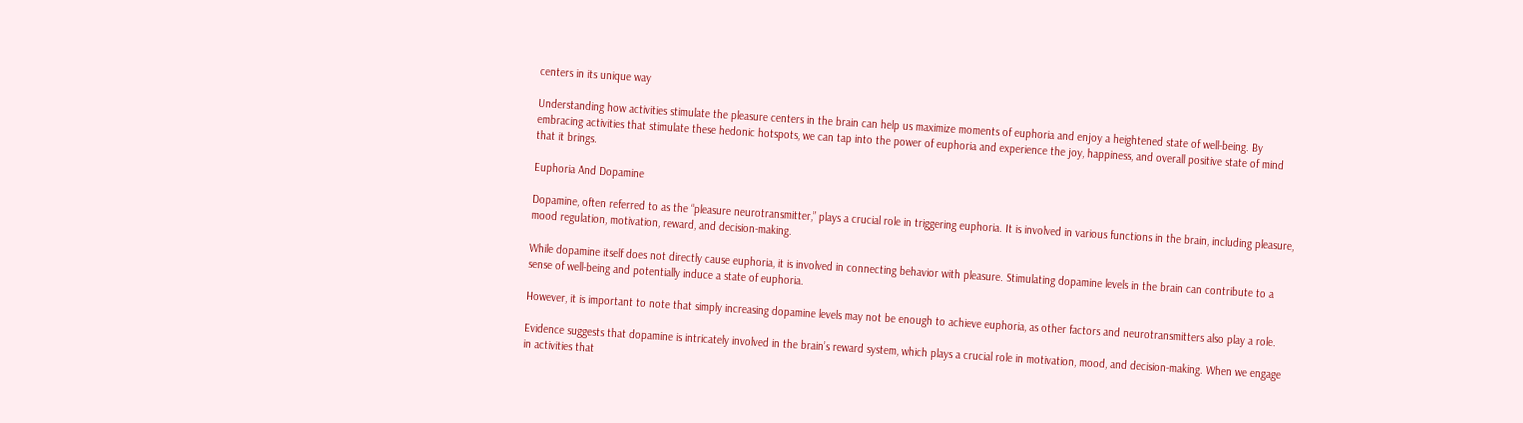centers in its unique way

Understanding how activities stimulate the pleasure centers in the brain can help us maximize moments of euphoria and enjoy a heightened state of well-being. By embracing activities that stimulate these hedonic hotspots, we can tap into the power of euphoria and experience the joy, happiness, and overall positive state of mind that it brings.

Euphoria And Dopamine

Dopamine, often referred to as the “pleasure neurotransmitter,” plays a crucial role in triggering euphoria. It is involved in various functions in the brain, including pleasure, mood regulation, motivation, reward, and decision-making.

While dopamine itself does not directly cause euphoria, it is involved in connecting behavior with pleasure. Stimulating dopamine levels in the brain can contribute to a sense of well-being and potentially induce a state of euphoria.

However, it is important to note that simply increasing dopamine levels may not be enough to achieve euphoria, as other factors and neurotransmitters also play a role.

Evidence suggests that dopamine is intricately involved in the brain’s reward system, which plays a crucial role in motivation, mood, and decision-making. When we engage in activities that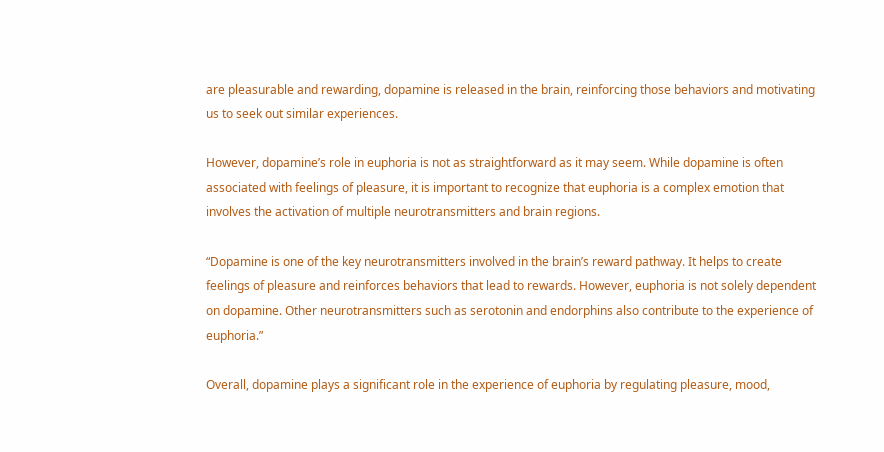are pleasurable and rewarding, dopamine is released in the brain, reinforcing those behaviors and motivating us to seek out similar experiences.

However, dopamine’s role in euphoria is not as straightforward as it may seem. While dopamine is often associated with feelings of pleasure, it is important to recognize that euphoria is a complex emotion that involves the activation of multiple neurotransmitters and brain regions.

“Dopamine is one of the key neurotransmitters involved in the brain’s reward pathway. It helps to create feelings of pleasure and reinforces behaviors that lead to rewards. However, euphoria is not solely dependent on dopamine. Other neurotransmitters such as serotonin and endorphins also contribute to the experience of euphoria.”

Overall, dopamine plays a significant role in the experience of euphoria by regulating pleasure, mood,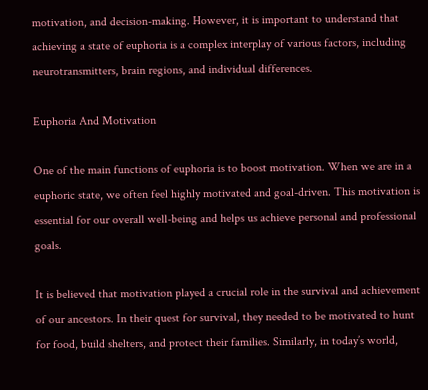motivation, and decision-making. However, it is important to understand that achieving a state of euphoria is a complex interplay of various factors, including neurotransmitters, brain regions, and individual differences.

Euphoria And Motivation

One of the main functions of euphoria is to boost motivation. When we are in a euphoric state, we often feel highly motivated and goal-driven. This motivation is essential for our overall well-being and helps us achieve personal and professional goals.

It is believed that motivation played a crucial role in the survival and achievement of our ancestors. In their quest for survival, they needed to be motivated to hunt for food, build shelters, and protect their families. Similarly, in today’s world,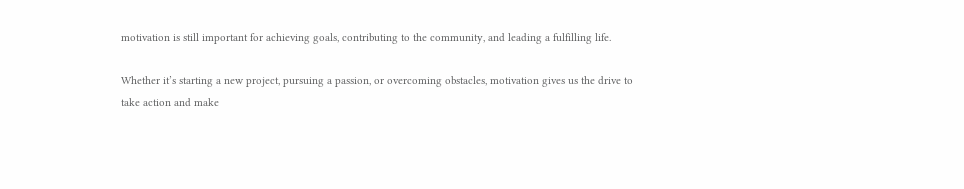motivation is still important for achieving goals, contributing to the community, and leading a fulfilling life.

Whether it’s starting a new project, pursuing a passion, or overcoming obstacles, motivation gives us the drive to take action and make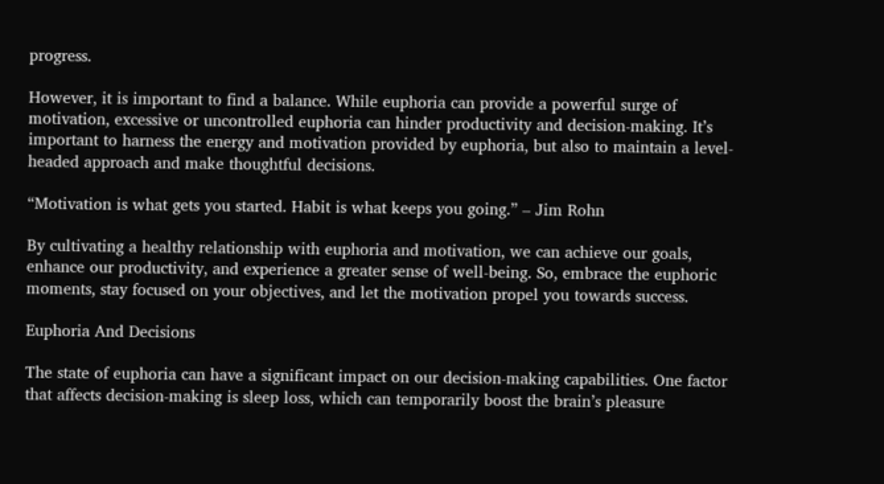progress.

However, it is important to find a balance. While euphoria can provide a powerful surge of motivation, excessive or uncontrolled euphoria can hinder productivity and decision-making. It’s important to harness the energy and motivation provided by euphoria, but also to maintain a level-headed approach and make thoughtful decisions.

“Motivation is what gets you started. Habit is what keeps you going.” – Jim Rohn

By cultivating a healthy relationship with euphoria and motivation, we can achieve our goals, enhance our productivity, and experience a greater sense of well-being. So, embrace the euphoric moments, stay focused on your objectives, and let the motivation propel you towards success.

Euphoria And Decisions

The state of euphoria can have a significant impact on our decision-making capabilities. One factor that affects decision-making is sleep loss, which can temporarily boost the brain’s pleasure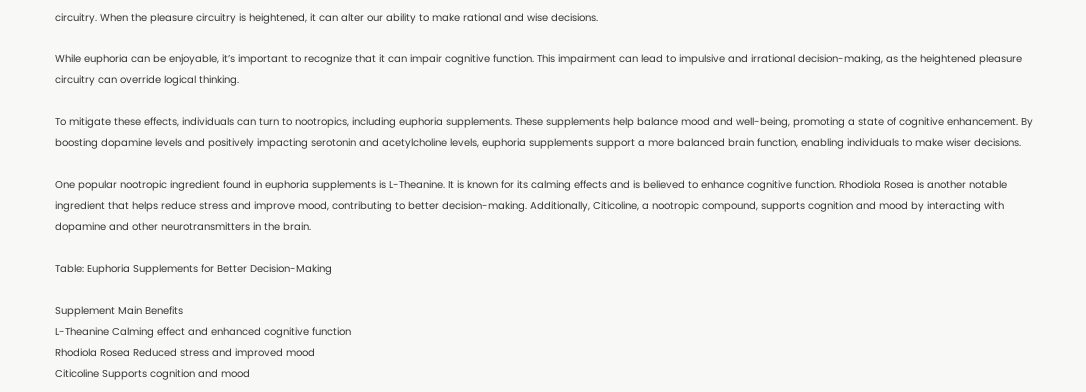circuitry. When the pleasure circuitry is heightened, it can alter our ability to make rational and wise decisions.

While euphoria can be enjoyable, it’s important to recognize that it can impair cognitive function. This impairment can lead to impulsive and irrational decision-making, as the heightened pleasure circuitry can override logical thinking.

To mitigate these effects, individuals can turn to nootropics, including euphoria supplements. These supplements help balance mood and well-being, promoting a state of cognitive enhancement. By boosting dopamine levels and positively impacting serotonin and acetylcholine levels, euphoria supplements support a more balanced brain function, enabling individuals to make wiser decisions.

One popular nootropic ingredient found in euphoria supplements is L-Theanine. It is known for its calming effects and is believed to enhance cognitive function. Rhodiola Rosea is another notable ingredient that helps reduce stress and improve mood, contributing to better decision-making. Additionally, Citicoline, a nootropic compound, supports cognition and mood by interacting with dopamine and other neurotransmitters in the brain.

Table: Euphoria Supplements for Better Decision-Making

Supplement Main Benefits
L-Theanine Calming effect and enhanced cognitive function
Rhodiola Rosea Reduced stress and improved mood
Citicoline Supports cognition and mood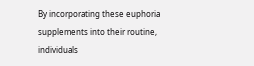By incorporating these euphoria supplements into their routine, individuals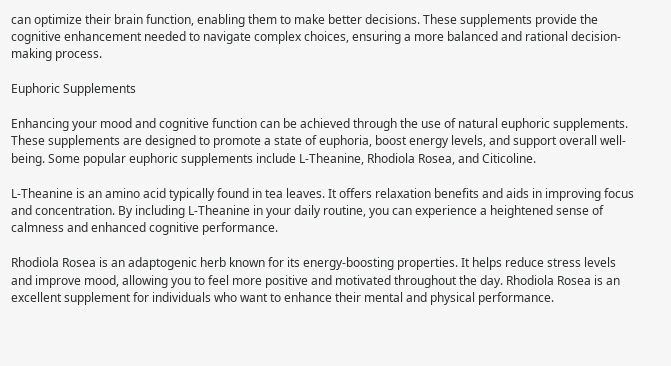can optimize their brain function, enabling them to make better decisions. These supplements provide the cognitive enhancement needed to navigate complex choices, ensuring a more balanced and rational decision-making process.

Euphoric Supplements

Enhancing your mood and cognitive function can be achieved through the use of natural euphoric supplements. These supplements are designed to promote a state of euphoria, boost energy levels, and support overall well-being. Some popular euphoric supplements include L-Theanine, Rhodiola Rosea, and Citicoline.

L-Theanine is an amino acid typically found in tea leaves. It offers relaxation benefits and aids in improving focus and concentration. By including L-Theanine in your daily routine, you can experience a heightened sense of calmness and enhanced cognitive performance.

Rhodiola Rosea is an adaptogenic herb known for its energy-boosting properties. It helps reduce stress levels and improve mood, allowing you to feel more positive and motivated throughout the day. Rhodiola Rosea is an excellent supplement for individuals who want to enhance their mental and physical performance.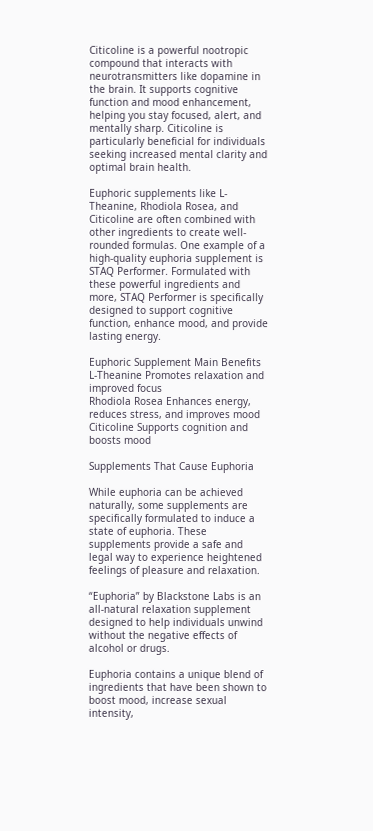Citicoline is a powerful nootropic compound that interacts with neurotransmitters like dopamine in the brain. It supports cognitive function and mood enhancement, helping you stay focused, alert, and mentally sharp. Citicoline is particularly beneficial for individuals seeking increased mental clarity and optimal brain health.

Euphoric supplements like L-Theanine, Rhodiola Rosea, and Citicoline are often combined with other ingredients to create well-rounded formulas. One example of a high-quality euphoria supplement is STAQ Performer. Formulated with these powerful ingredients and more, STAQ Performer is specifically designed to support cognitive function, enhance mood, and provide lasting energy.

Euphoric Supplement Main Benefits
L-Theanine Promotes relaxation and improved focus
Rhodiola Rosea Enhances energy, reduces stress, and improves mood
Citicoline Supports cognition and boosts mood

Supplements That Cause Euphoria

While euphoria can be achieved naturally, some supplements are specifically formulated to induce a state of euphoria. These supplements provide a safe and legal way to experience heightened feelings of pleasure and relaxation.

“Euphoria” by Blackstone Labs is an all-natural relaxation supplement designed to help individuals unwind without the negative effects of alcohol or drugs.

Euphoria contains a unique blend of ingredients that have been shown to boost mood, increase sexual intensity,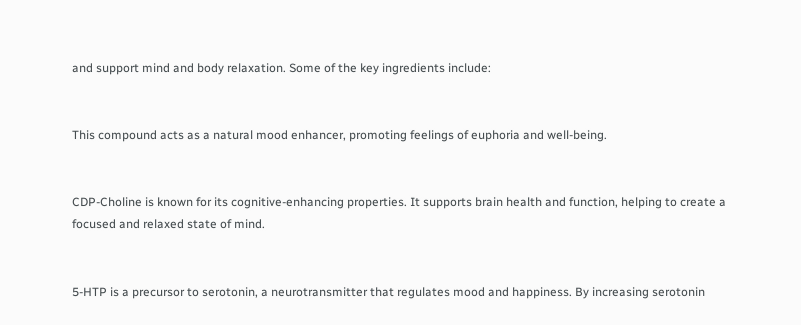and support mind and body relaxation. Some of the key ingredients include:


This compound acts as a natural mood enhancer, promoting feelings of euphoria and well-being.


CDP-Choline is known for its cognitive-enhancing properties. It supports brain health and function, helping to create a focused and relaxed state of mind.


5-HTP is a precursor to serotonin, a neurotransmitter that regulates mood and happiness. By increasing serotonin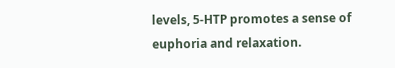levels, 5-HTP promotes a sense of euphoria and relaxation.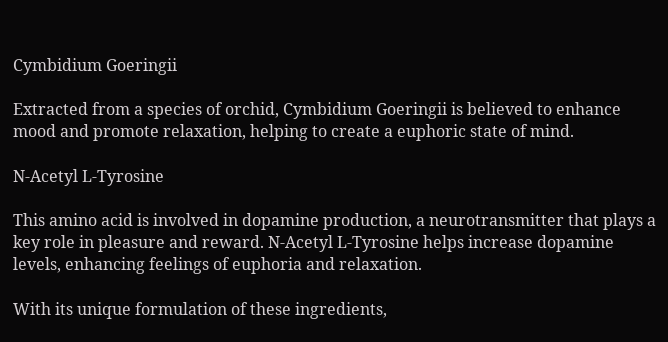Cymbidium Goeringii

Extracted from a species of orchid, Cymbidium Goeringii is believed to enhance mood and promote relaxation, helping to create a euphoric state of mind.

N-Acetyl L-Tyrosine

This amino acid is involved in dopamine production, a neurotransmitter that plays a key role in pleasure and reward. N-Acetyl L-Tyrosine helps increase dopamine levels, enhancing feelings of euphoria and relaxation.

With its unique formulation of these ingredients,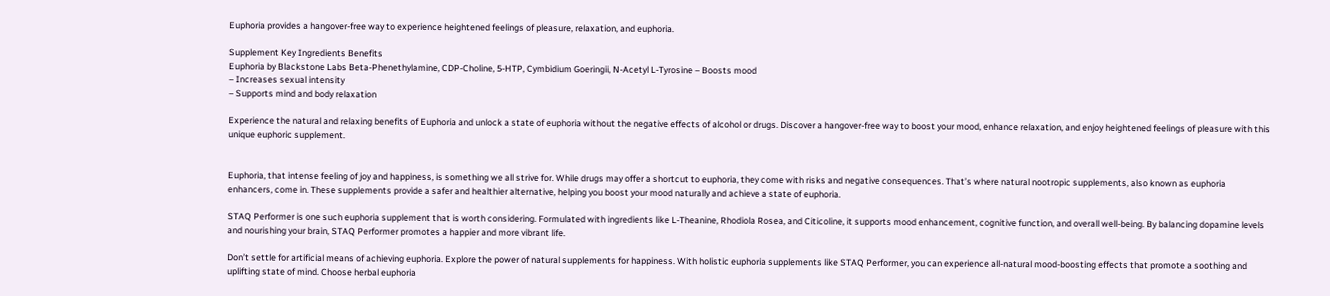Euphoria provides a hangover-free way to experience heightened feelings of pleasure, relaxation, and euphoria.

Supplement Key Ingredients Benefits
Euphoria by Blackstone Labs Beta-Phenethylamine, CDP-Choline, 5-HTP, Cymbidium Goeringii, N-Acetyl L-Tyrosine – Boosts mood
– Increases sexual intensity
– Supports mind and body relaxation

Experience the natural and relaxing benefits of Euphoria and unlock a state of euphoria without the negative effects of alcohol or drugs. Discover a hangover-free way to boost your mood, enhance relaxation, and enjoy heightened feelings of pleasure with this unique euphoric supplement.


Euphoria, that intense feeling of joy and happiness, is something we all strive for. While drugs may offer a shortcut to euphoria, they come with risks and negative consequences. That’s where natural nootropic supplements, also known as euphoria enhancers, come in. These supplements provide a safer and healthier alternative, helping you boost your mood naturally and achieve a state of euphoria.

STAQ Performer is one such euphoria supplement that is worth considering. Formulated with ingredients like L-Theanine, Rhodiola Rosea, and Citicoline, it supports mood enhancement, cognitive function, and overall well-being. By balancing dopamine levels and nourishing your brain, STAQ Performer promotes a happier and more vibrant life.

Don’t settle for artificial means of achieving euphoria. Explore the power of natural supplements for happiness. With holistic euphoria supplements like STAQ Performer, you can experience all-natural mood-boosting effects that promote a soothing and uplifting state of mind. Choose herbal euphoria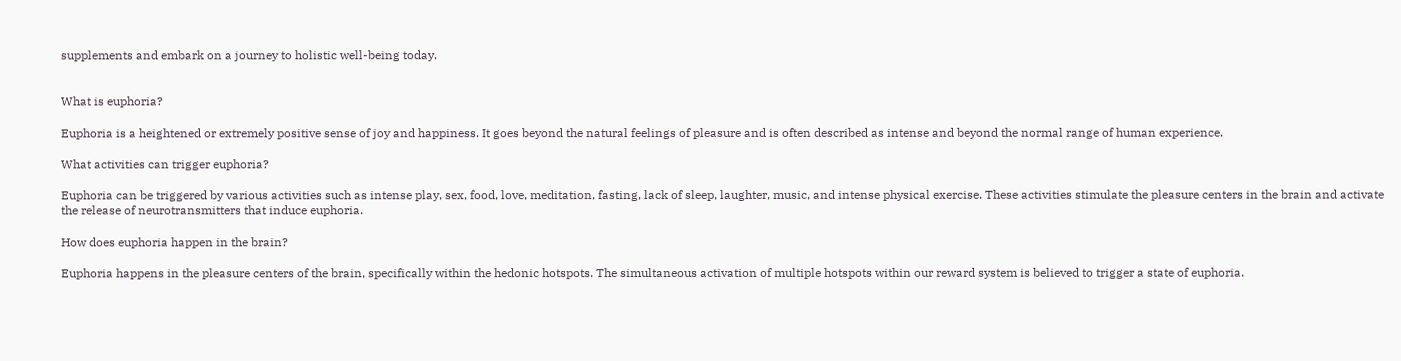supplements and embark on a journey to holistic well-being today.


What is euphoria?

Euphoria is a heightened or extremely positive sense of joy and happiness. It goes beyond the natural feelings of pleasure and is often described as intense and beyond the normal range of human experience.

What activities can trigger euphoria?

Euphoria can be triggered by various activities such as intense play, sex, food, love, meditation, fasting, lack of sleep, laughter, music, and intense physical exercise. These activities stimulate the pleasure centers in the brain and activate the release of neurotransmitters that induce euphoria.

How does euphoria happen in the brain?

Euphoria happens in the pleasure centers of the brain, specifically within the hedonic hotspots. The simultaneous activation of multiple hotspots within our reward system is believed to trigger a state of euphoria.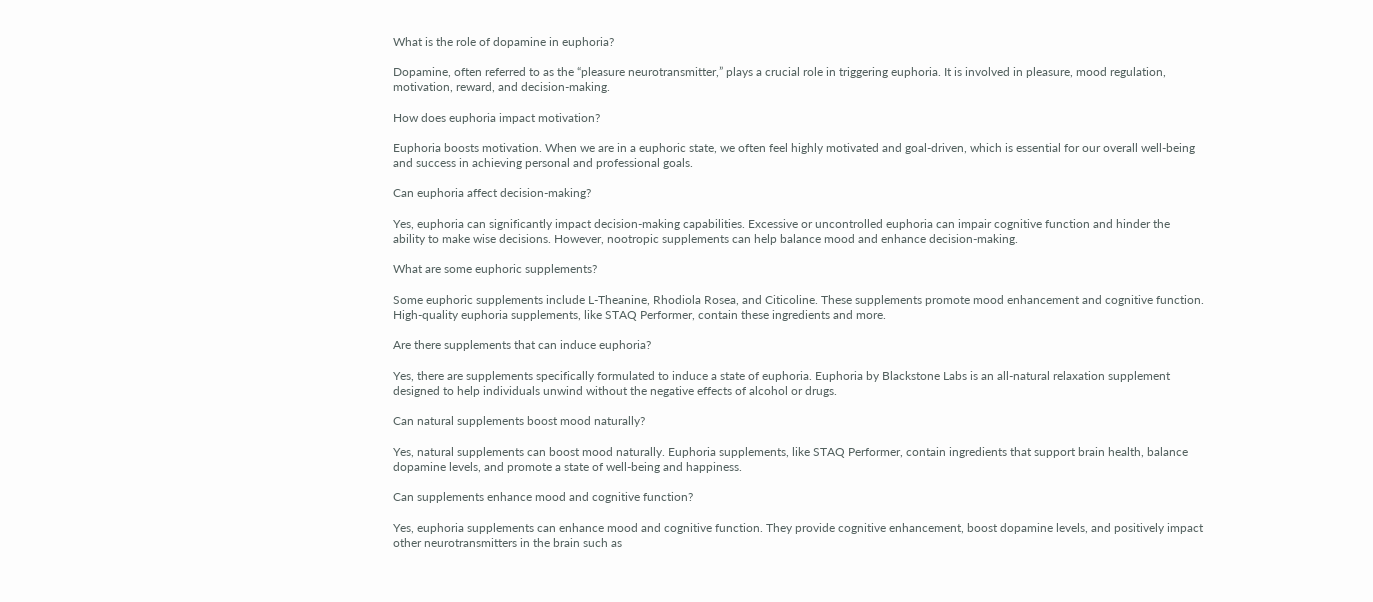What is the role of dopamine in euphoria?

Dopamine, often referred to as the “pleasure neurotransmitter,” plays a crucial role in triggering euphoria. It is involved in pleasure, mood regulation, motivation, reward, and decision-making.

How does euphoria impact motivation?

Euphoria boosts motivation. When we are in a euphoric state, we often feel highly motivated and goal-driven, which is essential for our overall well-being and success in achieving personal and professional goals.

Can euphoria affect decision-making?

Yes, euphoria can significantly impact decision-making capabilities. Excessive or uncontrolled euphoria can impair cognitive function and hinder the ability to make wise decisions. However, nootropic supplements can help balance mood and enhance decision-making.

What are some euphoric supplements?

Some euphoric supplements include L-Theanine, Rhodiola Rosea, and Citicoline. These supplements promote mood enhancement and cognitive function. High-quality euphoria supplements, like STAQ Performer, contain these ingredients and more.

Are there supplements that can induce euphoria?

Yes, there are supplements specifically formulated to induce a state of euphoria. Euphoria by Blackstone Labs is an all-natural relaxation supplement designed to help individuals unwind without the negative effects of alcohol or drugs.

Can natural supplements boost mood naturally?

Yes, natural supplements can boost mood naturally. Euphoria supplements, like STAQ Performer, contain ingredients that support brain health, balance dopamine levels, and promote a state of well-being and happiness.

Can supplements enhance mood and cognitive function?

Yes, euphoria supplements can enhance mood and cognitive function. They provide cognitive enhancement, boost dopamine levels, and positively impact other neurotransmitters in the brain such as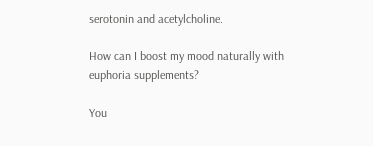serotonin and acetylcholine.

How can I boost my mood naturally with euphoria supplements?

You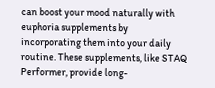can boost your mood naturally with euphoria supplements by incorporating them into your daily routine. These supplements, like STAQ Performer, provide long-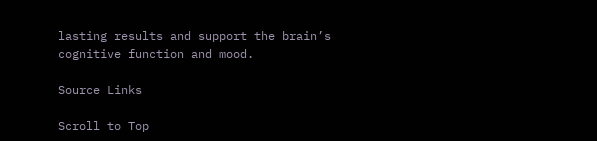lasting results and support the brain’s cognitive function and mood.

Source Links

Scroll to Top